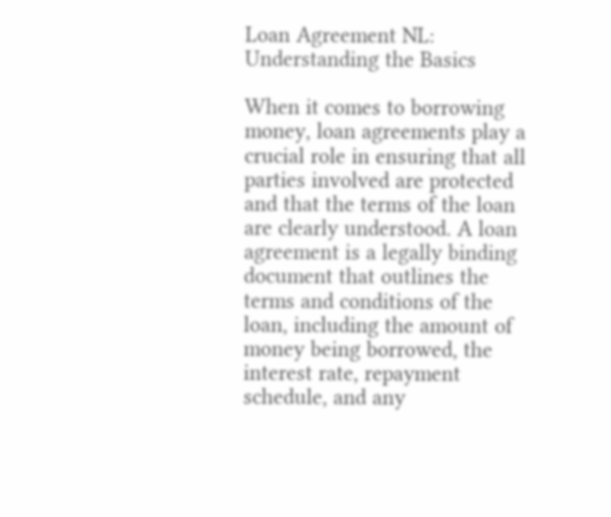Loan Agreement NL: Understanding the Basics

When it comes to borrowing money, loan agreements play a crucial role in ensuring that all parties involved are protected and that the terms of the loan are clearly understood. A loan agreement is a legally binding document that outlines the terms and conditions of the loan, including the amount of money being borrowed, the interest rate, repayment schedule, and any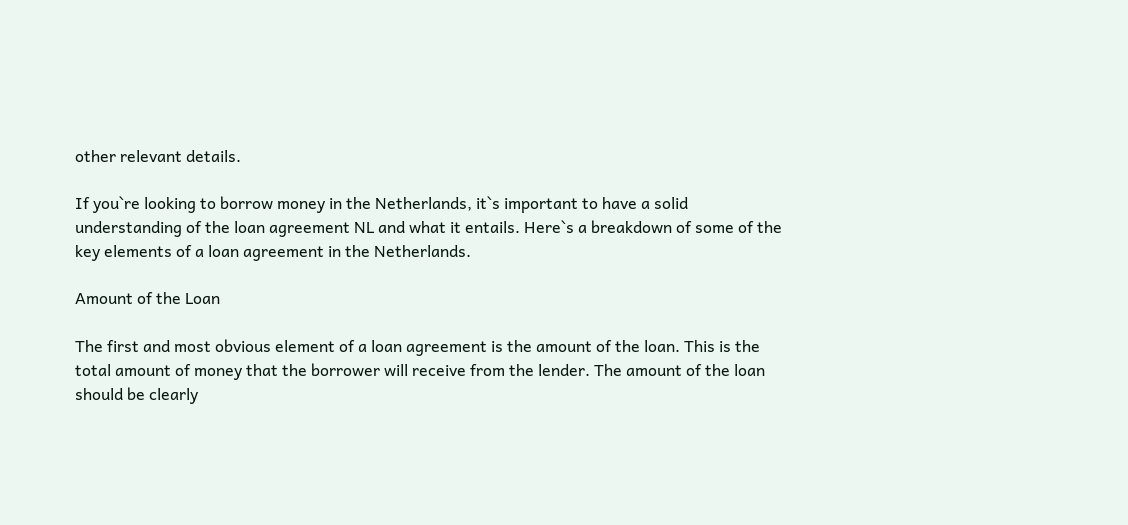other relevant details.

If you`re looking to borrow money in the Netherlands, it`s important to have a solid understanding of the loan agreement NL and what it entails. Here`s a breakdown of some of the key elements of a loan agreement in the Netherlands.

Amount of the Loan

The first and most obvious element of a loan agreement is the amount of the loan. This is the total amount of money that the borrower will receive from the lender. The amount of the loan should be clearly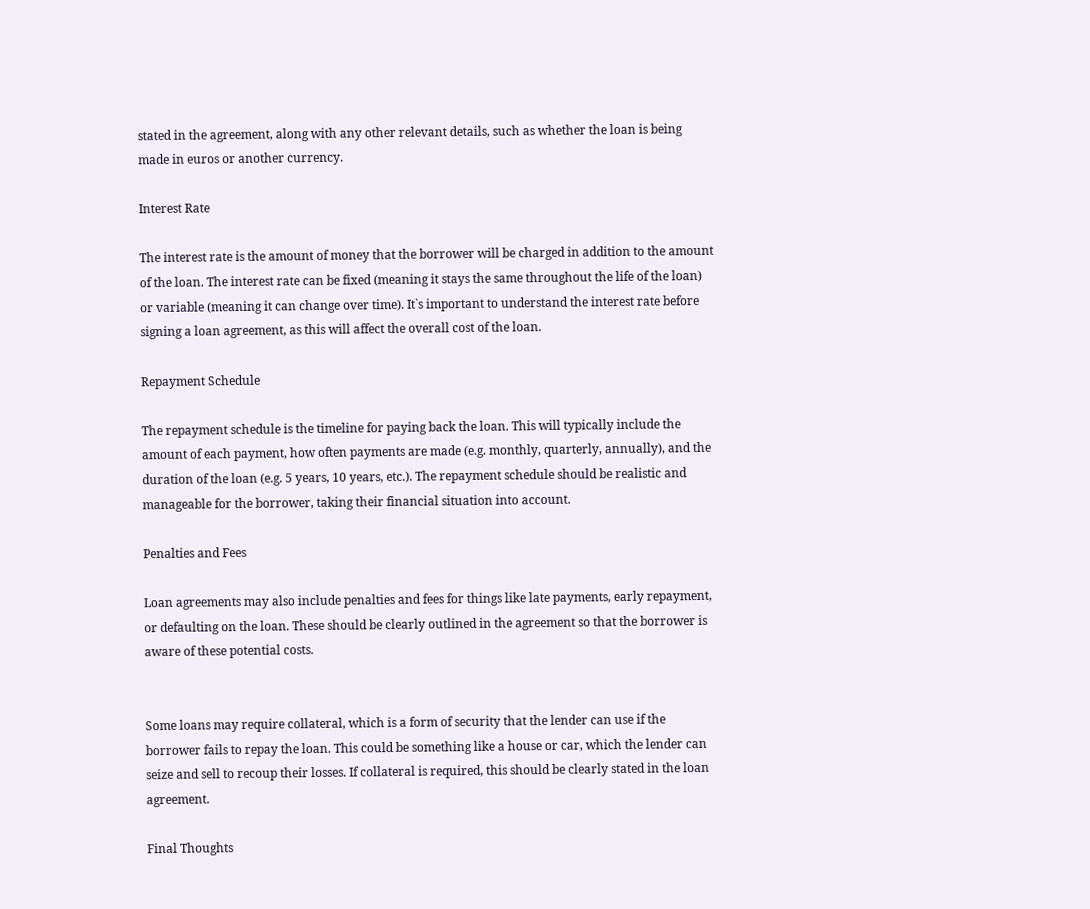stated in the agreement, along with any other relevant details, such as whether the loan is being made in euros or another currency.

Interest Rate

The interest rate is the amount of money that the borrower will be charged in addition to the amount of the loan. The interest rate can be fixed (meaning it stays the same throughout the life of the loan) or variable (meaning it can change over time). It`s important to understand the interest rate before signing a loan agreement, as this will affect the overall cost of the loan.

Repayment Schedule

The repayment schedule is the timeline for paying back the loan. This will typically include the amount of each payment, how often payments are made (e.g. monthly, quarterly, annually), and the duration of the loan (e.g. 5 years, 10 years, etc.). The repayment schedule should be realistic and manageable for the borrower, taking their financial situation into account.

Penalties and Fees

Loan agreements may also include penalties and fees for things like late payments, early repayment, or defaulting on the loan. These should be clearly outlined in the agreement so that the borrower is aware of these potential costs.


Some loans may require collateral, which is a form of security that the lender can use if the borrower fails to repay the loan. This could be something like a house or car, which the lender can seize and sell to recoup their losses. If collateral is required, this should be clearly stated in the loan agreement.

Final Thoughts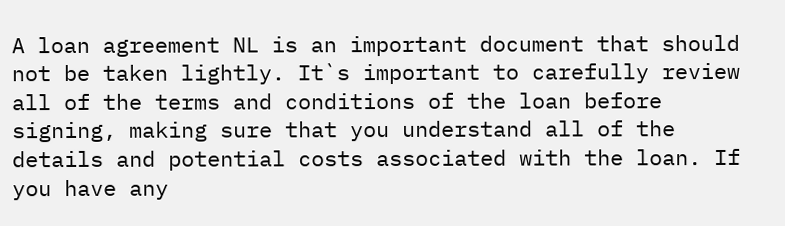A loan agreement NL is an important document that should not be taken lightly. It`s important to carefully review all of the terms and conditions of the loan before signing, making sure that you understand all of the details and potential costs associated with the loan. If you have any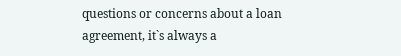questions or concerns about a loan agreement, it`s always a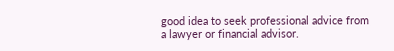good idea to seek professional advice from a lawyer or financial advisor.